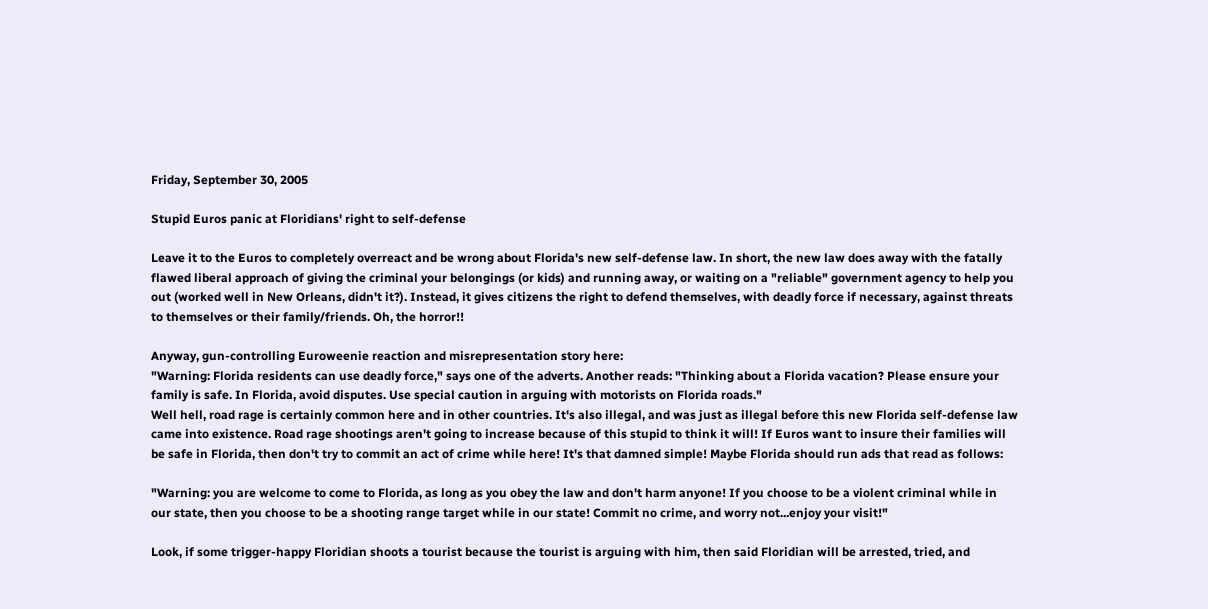Friday, September 30, 2005

Stupid Euros panic at Floridians' right to self-defense

Leave it to the Euros to completely overreact and be wrong about Florida's new self-defense law. In short, the new law does away with the fatally flawed liberal approach of giving the criminal your belongings (or kids) and running away, or waiting on a "reliable" government agency to help you out (worked well in New Orleans, didn't it?). Instead, it gives citizens the right to defend themselves, with deadly force if necessary, against threats to themselves or their family/friends. Oh, the horror!!

Anyway, gun-controlling Euroweenie reaction and misrepresentation story here:
"Warning: Florida residents can use deadly force," says one of the adverts. Another reads: "Thinking about a Florida vacation? Please ensure your family is safe. In Florida, avoid disputes. Use special caution in arguing with motorists on Florida roads."
Well hell, road rage is certainly common here and in other countries. It's also illegal, and was just as illegal before this new Florida self-defense law came into existence. Road rage shootings aren't going to increase because of this stupid to think it will! If Euros want to insure their families will be safe in Florida, then don't try to commit an act of crime while here! It's that damned simple! Maybe Florida should run ads that read as follows:

"Warning: you are welcome to come to Florida, as long as you obey the law and don't harm anyone! If you choose to be a violent criminal while in our state, then you choose to be a shooting range target while in our state! Commit no crime, and worry not...enjoy your visit!"

Look, if some trigger-happy Floridian shoots a tourist because the tourist is arguing with him, then said Floridian will be arrested, tried, and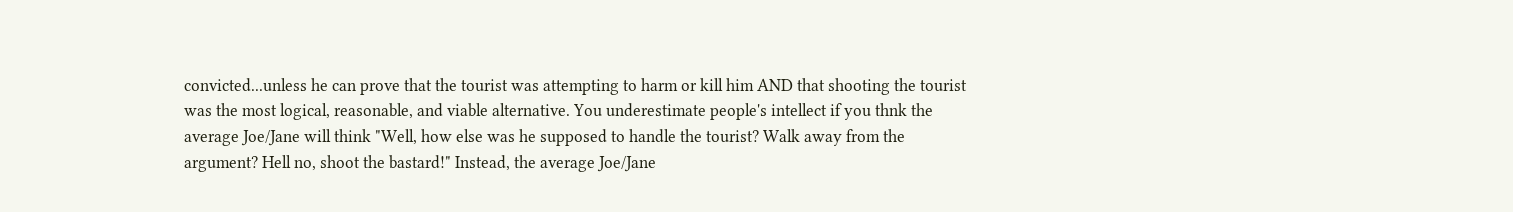convicted...unless he can prove that the tourist was attempting to harm or kill him AND that shooting the tourist was the most logical, reasonable, and viable alternative. You underestimate people's intellect if you thnk the average Joe/Jane will think "Well, how else was he supposed to handle the tourist? Walk away from the argument? Hell no, shoot the bastard!" Instead, the average Joe/Jane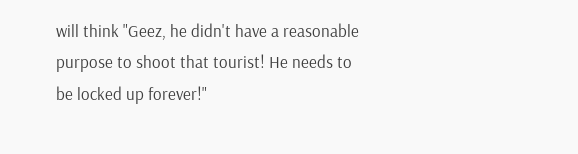will think "Geez, he didn't have a reasonable purpose to shoot that tourist! He needs to be locked up forever!"